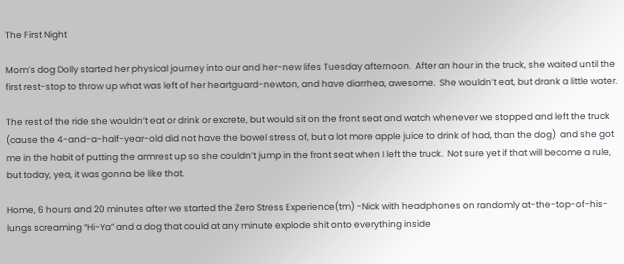The First Night

Mom’s dog Dolly started her physical journey into our and her-new lifes Tuesday afternoon.  After an hour in the truck, she waited until the first rest-stop to throw up what was left of her heartguard-newton, and have diarrhea, awesome.  She wouldn’t eat, but drank a little water.

The rest of the ride she wouldn’t eat or drink or excrete, but would sit on the front seat and watch whenever we stopped and left the truck (cause the 4-and-a-half-year-old did not have the bowel stress of, but a lot more apple juice to drink of had, than the dog)  and she got me in the habit of putting the armrest up so she couldn’t jump in the front seat when I left the truck.  Not sure yet if that will become a rule, but today, yea, it was gonna be like that.

Home, 6 hours and 20 minutes after we started the Zero Stress Experience(tm) -Nick with headphones on randomly at-the-top-of-his-lungs screaming “Hi-Ya” and a dog that could at any minute explode shit onto everything inside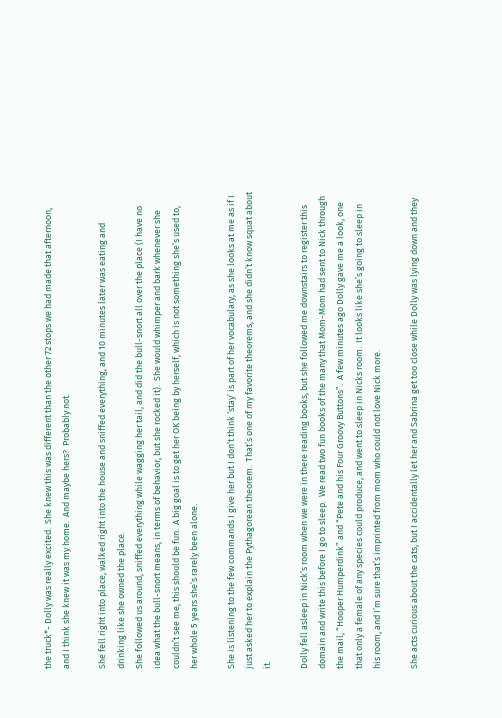the truck*- Dolly was really excited.  She knew this was different than the other 72 stops we had made that afternoon, and I think she knew it was my home.  And maybe hers?  Probably not.

She fell right into place, walked right into the house and sniffed everything, and 10 minutes later was eating and drinking like she owned the place.
She followed us around, sniffed everything while wagging her tail, and did the bull-snort all over the place (I have no idea what the bull-snort means, in terms of behavior, but she rocked it).  She would whimper and bark whenever she couldn’t see me, this should be fun.  A big goal is to get her OK being by herself, which is not something she’s used to, her whole 5 years she’s rarely been alone.

She is listening to the few commands I give her but I don’t think ‘stay’ is part of her vocabulary, as she looks at me as if I just asked her to explain the Pythagorean theorem.  That’s one of my favorite theorems, and she didn’t know squat about it.

Dolly fell asleep in Nick’s room when we were in there reading books, but she followed me downstairs to register this domain and write this before I go to sleep.  We read two fun books of the many that Mom-Mom had sent to Nick through the mail, “Hooper Humperdink” and “Pete and his Four Groovy Buttons”.  A few minutes ago Dolly gave me a look, one that only a female of any species could produce, and went to sleep in Nicks room.  It looks like she’s going to sleep in his room, and I’m sure that’s imprinted from mom who could not love Nick more.

She acts curious about the cats, but I accidentally let her and Sabrina get too close while Dolly was lying down and they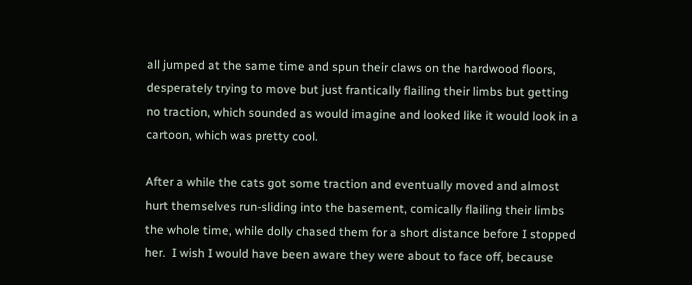all jumped at the same time and spun their claws on the hardwood floors, desperately trying to move but just frantically flailing their limbs but getting no traction, which sounded as would imagine and looked like it would look in a cartoon, which was pretty cool.

After a while the cats got some traction and eventually moved and almost hurt themselves run-sliding into the basement, comically flailing their limbs the whole time, while dolly chased them for a short distance before I stopped her.  I wish I would have been aware they were about to face off, because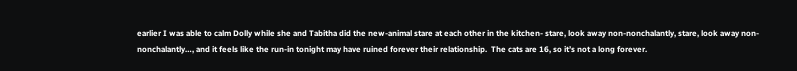earlier I was able to calm Dolly while she and Tabitha did the new-animal stare at each other in the kitchen- stare, look away non-nonchalantly, stare, look away non-nonchalantly…, and it feels like the run-in tonight may have ruined forever their relationship.  The cats are 16, so it’s not a long forever.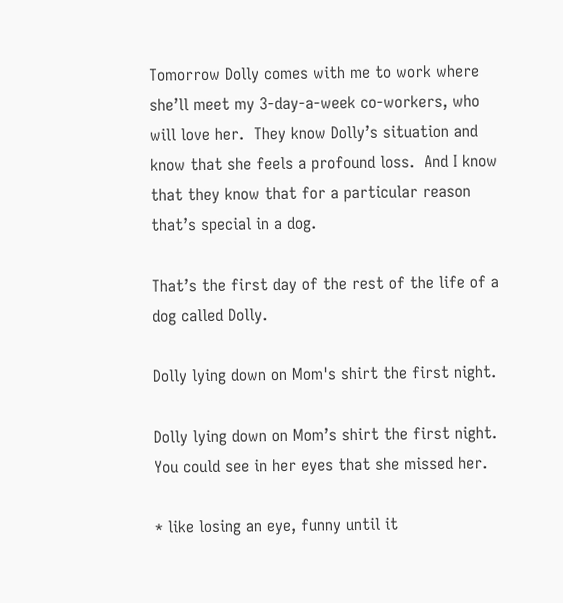Tomorrow Dolly comes with me to work where she’ll meet my 3-day-a-week co-workers, who will love her.  They know Dolly’s situation and know that she feels a profound loss.  And I know that they know that for a particular reason that’s special in a dog.

That’s the first day of the rest of the life of a dog called Dolly.

Dolly lying down on Mom's shirt the first night.

Dolly lying down on Mom’s shirt the first night. You could see in her eyes that she missed her.

* like losing an eye, funny until it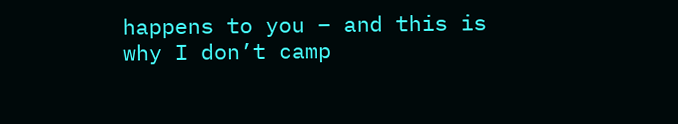happens to you – and this is why I don’t camp